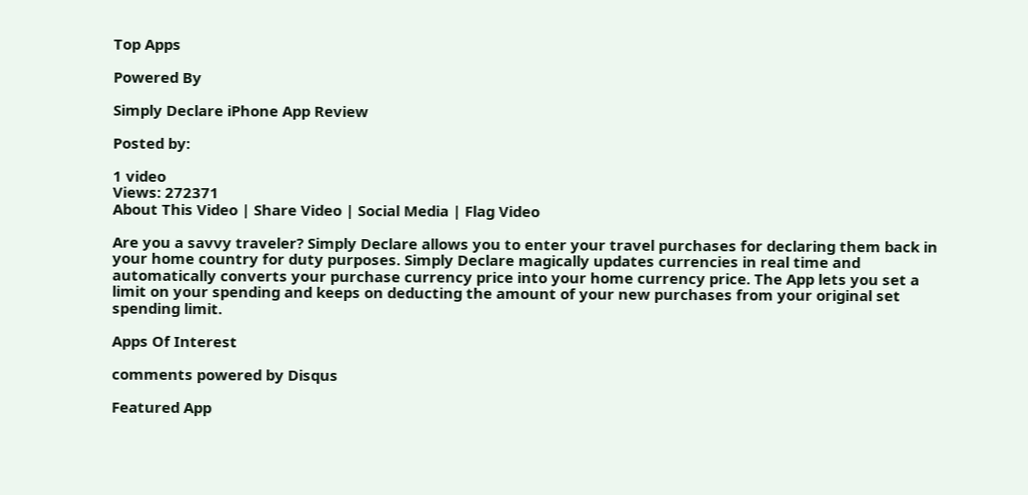Top Apps

Powered By

Simply Declare iPhone App Review

Posted by:

1 video
Views: 272371
About This Video | Share Video | Social Media | Flag Video

Are you a savvy traveler? Simply Declare allows you to enter your travel purchases for declaring them back in your home country for duty purposes. Simply Declare magically updates currencies in real time and automatically converts your purchase currency price into your home currency price. The App lets you set a limit on your spending and keeps on deducting the amount of your new purchases from your original set spending limit.

Apps Of Interest

comments powered by Disqus

Featured App